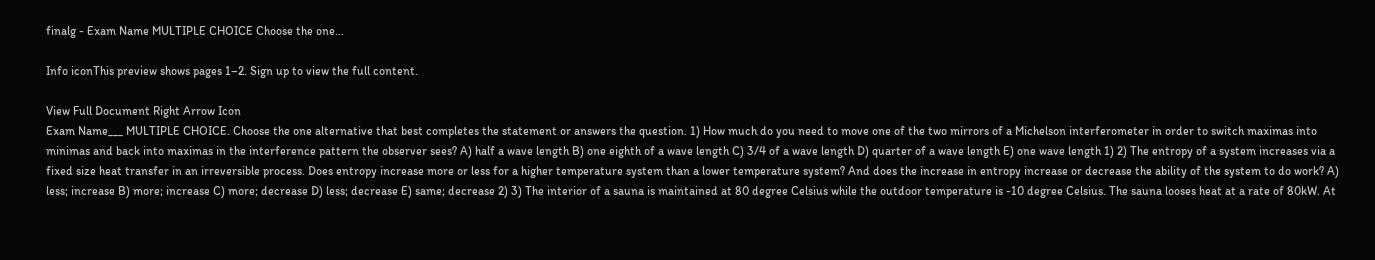finalg - Exam Name MULTIPLE CHOICE Choose the one...

Info iconThis preview shows pages 1–2. Sign up to view the full content.

View Full Document Right Arrow Icon
Exam Name___ MULTIPLE CHOICE. Choose the one alternative that best completes the statement or answers the question. 1) How much do you need to move one of the two mirrors of a Michelson interferometer in order to switch maximas into minimas and back into maximas in the interference pattern the observer sees? A) half a wave length B) one eighth of a wave length C) 3/4 of a wave length D) quarter of a wave length E) one wave length 1) 2) The entropy of a system increases via a fixed size heat transfer in an irreversible process. Does entropy increase more or less for a higher temperature system than a lower temperature system? And does the increase in entropy increase or decrease the ability of the system to do work? A) less; increase B) more; increase C) more; decrease D) less; decrease E) same; decrease 2) 3) The interior of a sauna is maintained at 80 degree Celsius while the outdoor temperature is -10 degree Celsius. The sauna looses heat at a rate of 80kW. At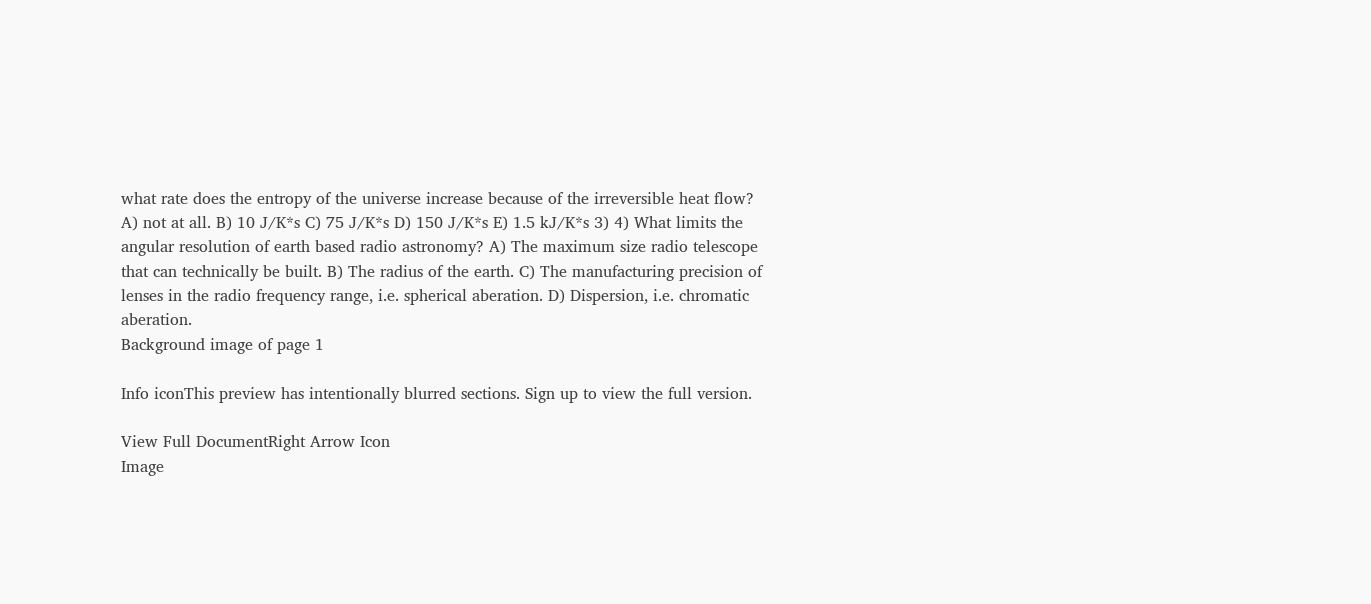what rate does the entropy of the universe increase because of the irreversible heat flow? A) not at all. B) 10 J/K*s C) 75 J/K*s D) 150 J/K*s E) 1.5 kJ/K*s 3) 4) What limits the angular resolution of earth based radio astronomy? A) The maximum size radio telescope that can technically be built. B) The radius of the earth. C) The manufacturing precision of lenses in the radio frequency range, i.e. spherical aberation. D) Dispersion, i.e. chromatic aberation.
Background image of page 1

Info iconThis preview has intentionally blurred sections. Sign up to view the full version.

View Full DocumentRight Arrow Icon
Image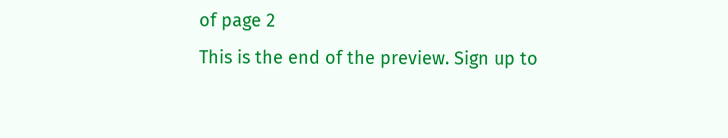of page 2
This is the end of the preview. Sign up to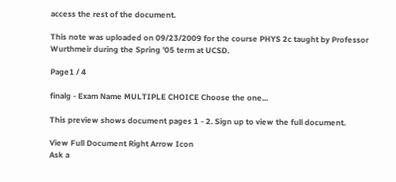access the rest of the document.

This note was uploaded on 09/23/2009 for the course PHYS 2c taught by Professor Wurthmeir during the Spring '05 term at UCSD.

Page1 / 4

finalg - Exam Name MULTIPLE CHOICE Choose the one...

This preview shows document pages 1 - 2. Sign up to view the full document.

View Full Document Right Arrow Icon
Ask a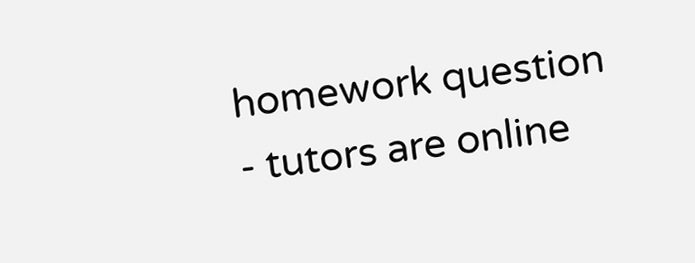homework question - tutors are online